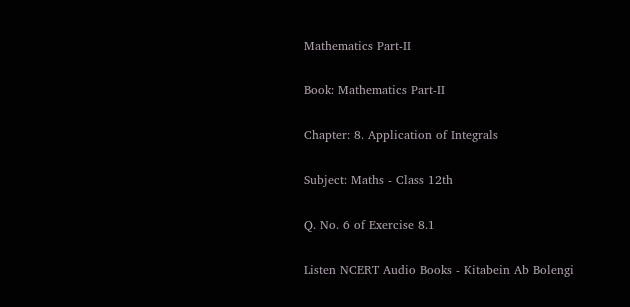Mathematics Part-II

Book: Mathematics Part-II

Chapter: 8. Application of Integrals

Subject: Maths - Class 12th

Q. No. 6 of Exercise 8.1

Listen NCERT Audio Books - Kitabein Ab Bolengi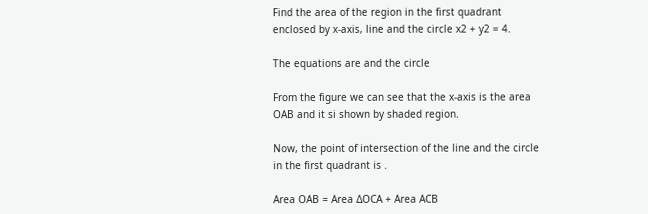Find the area of the region in the first quadrant enclosed by x-axis, line and the circle x2 + y2 = 4.

The equations are and the circle

From the figure we can see that the x-axis is the area OAB and it si shown by shaded region.

Now, the point of intersection of the line and the circle in the first quadrant is .

Area OAB = Area ΔOCA + Area ACB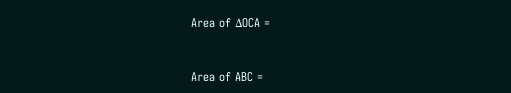Area of ΔOCA =


Area of ABC =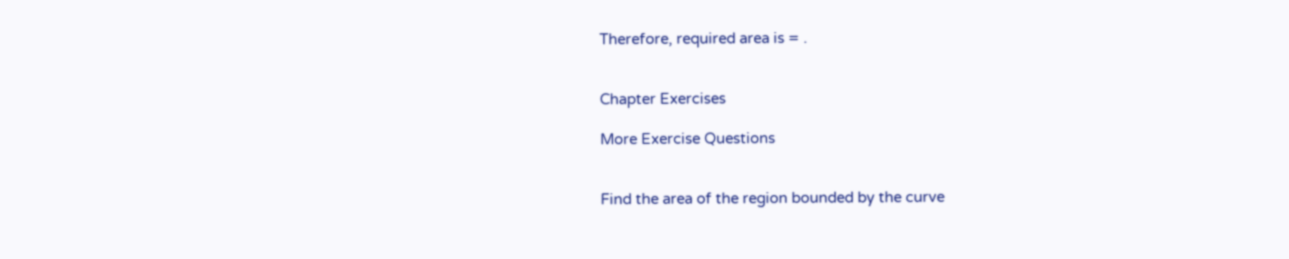Therefore, required area is = .


Chapter Exercises

More Exercise Questions


Find the area of the region bounded by the curve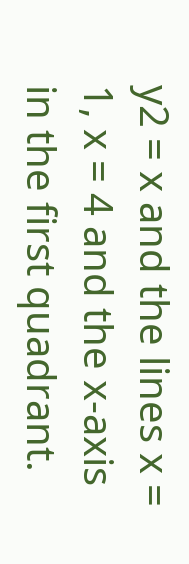y2 = x and the lines x = 1, x = 4 and the x-axis in the first quadrant.